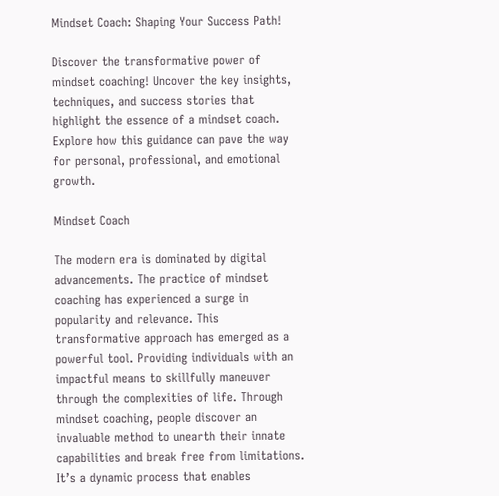Mindset Coach: Shaping Your Success Path!

Discover the transformative power of mindset coaching! Uncover the key insights, techniques, and success stories that highlight the essence of a mindset coach. Explore how this guidance can pave the way for personal, professional, and emotional growth.

Mindset Coach

The modern era is dominated by digital advancements. The practice of mindset coaching has experienced a surge in popularity and relevance. This transformative approach has emerged as a powerful tool. Providing individuals with an impactful means to skillfully maneuver through the complexities of life. Through mindset coaching, people discover an invaluable method to unearth their innate capabilities and break free from limitations. It’s a dynamic process that enables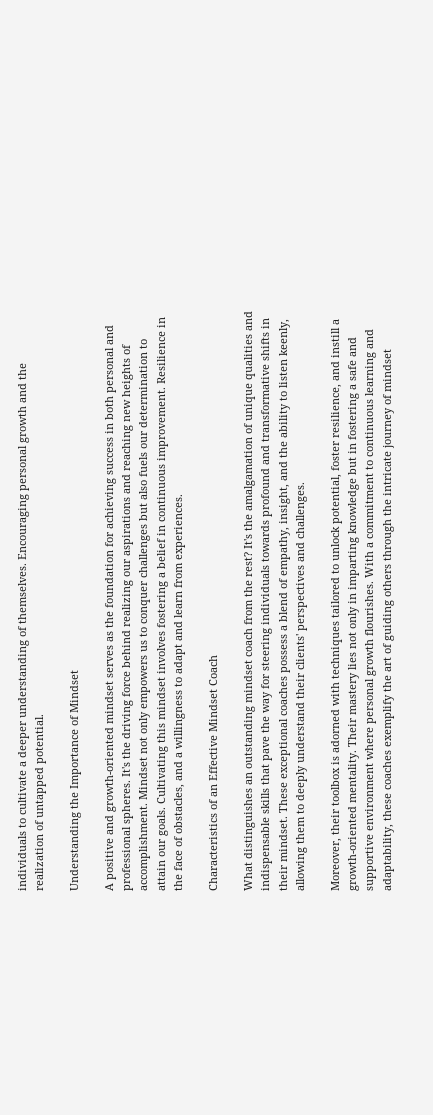individuals to cultivate a deeper understanding of themselves. Encouraging personal growth and the realization of untapped potential.

Understanding the Importance of Mindset

A positive and growth-oriented mindset serves as the foundation for achieving success in both personal and professional spheres. It's the driving force behind realizing our aspirations and reaching new heights of accomplishment. Mindset not only empowers us to conquer challenges but also fuels our determination to attain our goals. Cultivating this mindset involves fostering a belief in continuous improvement. Resilience in the face of obstacles, and a willingness to adapt and learn from experiences.

Characteristics of an Effective Mindset Coach

What distinguishes an outstanding mindset coach from the rest? It's the amalgamation of unique qualities and indispensable skills that pave the way for steering individuals towards profound and transformative shifts in their mindset. These exceptional coaches possess a blend of empathy, insight, and the ability to listen keenly, allowing them to deeply understand their clients' perspectives and challenges.

Moreover, their toolbox is adorned with techniques tailored to unlock potential, foster resilience, and instill a growth-oriented mentality. Their mastery lies not only in imparting knowledge but in fostering a safe and supportive environment where personal growth flourishes. With a commitment to continuous learning and adaptability, these coaches exemplify the art of guiding others through the intricate journey of mindset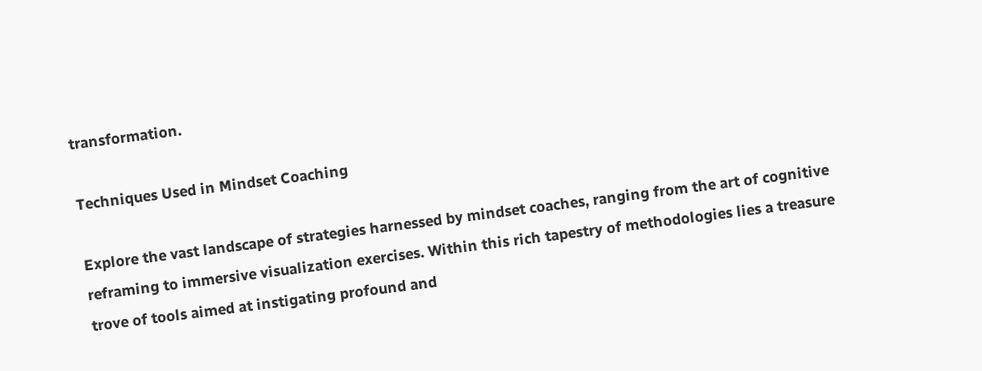transformation.

Techniques Used in Mindset Coaching

Explore the vast landscape of strategies harnessed by mindset coaches, ranging from the art of cognitive reframing to immersive visualization exercises. Within this rich tapestry of methodologies lies a treasure trove of tools aimed at instigating profound and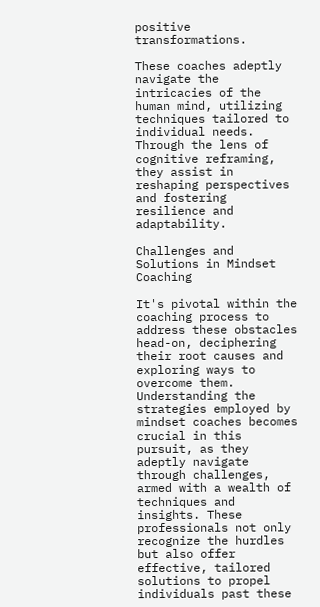positive transformations.

These coaches adeptly navigate the intricacies of the human mind, utilizing techniques tailored to individual needs. Through the lens of cognitive reframing, they assist in reshaping perspectives and fostering resilience and adaptability.

Challenges and Solutions in Mindset Coaching

It's pivotal within the coaching process to address these obstacles head-on, deciphering their root causes and exploring ways to overcome them. Understanding the strategies employed by mindset coaches becomes crucial in this pursuit, as they adeptly navigate through challenges, armed with a wealth of techniques and insights. These professionals not only recognize the hurdles but also offer effective, tailored solutions to propel individuals past these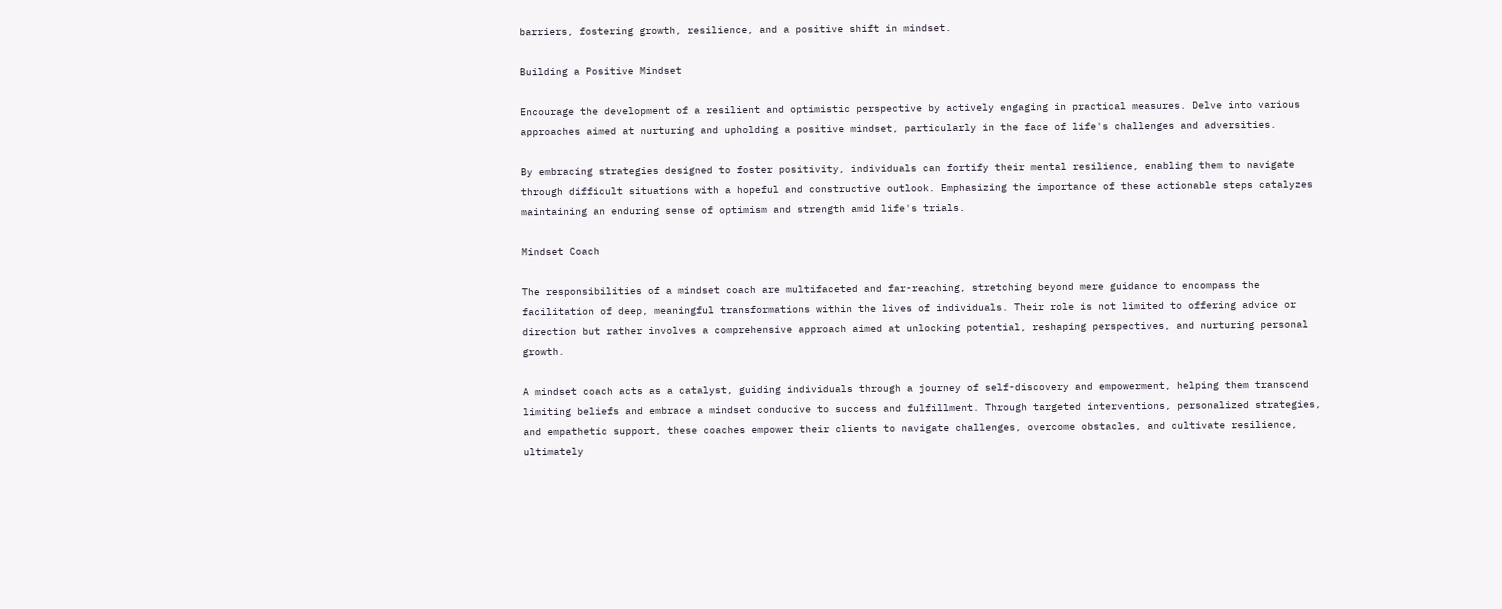barriers, fostering growth, resilience, and a positive shift in mindset.

Building a Positive Mindset

Encourage the development of a resilient and optimistic perspective by actively engaging in practical measures. Delve into various approaches aimed at nurturing and upholding a positive mindset, particularly in the face of life's challenges and adversities.

By embracing strategies designed to foster positivity, individuals can fortify their mental resilience, enabling them to navigate through difficult situations with a hopeful and constructive outlook. Emphasizing the importance of these actionable steps catalyzes maintaining an enduring sense of optimism and strength amid life's trials.

Mindset Coach

The responsibilities of a mindset coach are multifaceted and far-reaching, stretching beyond mere guidance to encompass the facilitation of deep, meaningful transformations within the lives of individuals. Their role is not limited to offering advice or direction but rather involves a comprehensive approach aimed at unlocking potential, reshaping perspectives, and nurturing personal growth.

A mindset coach acts as a catalyst, guiding individuals through a journey of self-discovery and empowerment, helping them transcend limiting beliefs and embrace a mindset conducive to success and fulfillment. Through targeted interventions, personalized strategies, and empathetic support, these coaches empower their clients to navigate challenges, overcome obstacles, and cultivate resilience, ultimately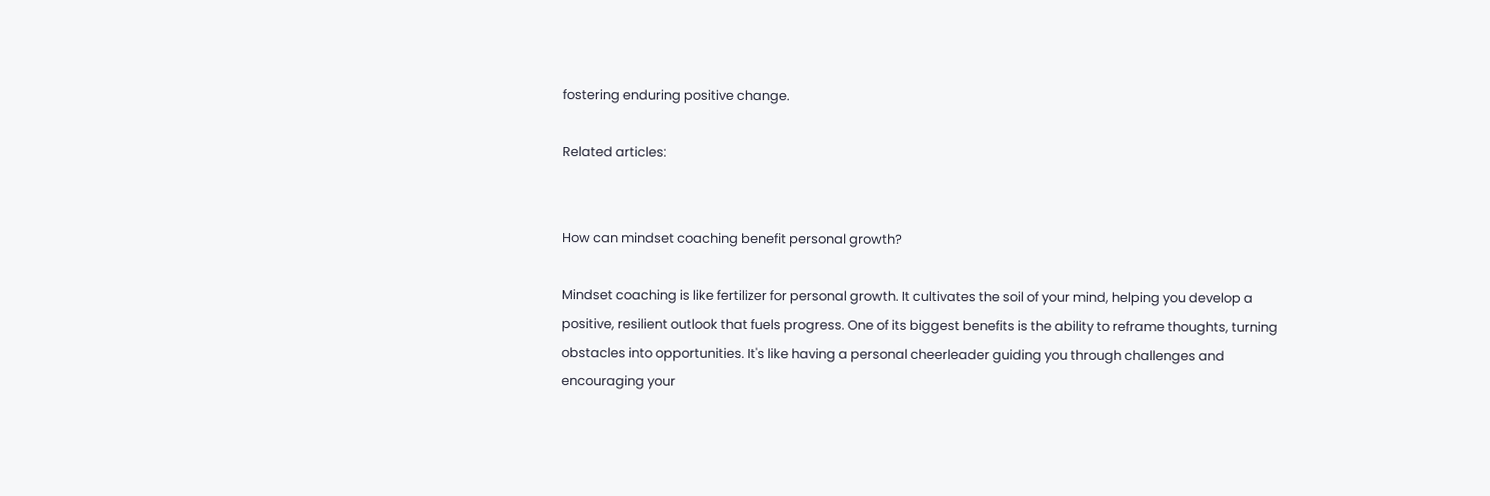fostering enduring positive change.

Related articles:


How can mindset coaching benefit personal growth?

Mindset coaching is like fertilizer for personal growth. It cultivates the soil of your mind, helping you develop a positive, resilient outlook that fuels progress. One of its biggest benefits is the ability to reframe thoughts, turning obstacles into opportunities. It's like having a personal cheerleader guiding you through challenges and encouraging your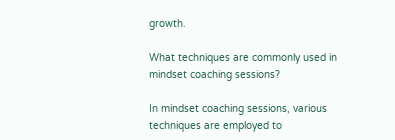growth.

What techniques are commonly used in mindset coaching sessions?

In mindset coaching sessions, various techniques are employed to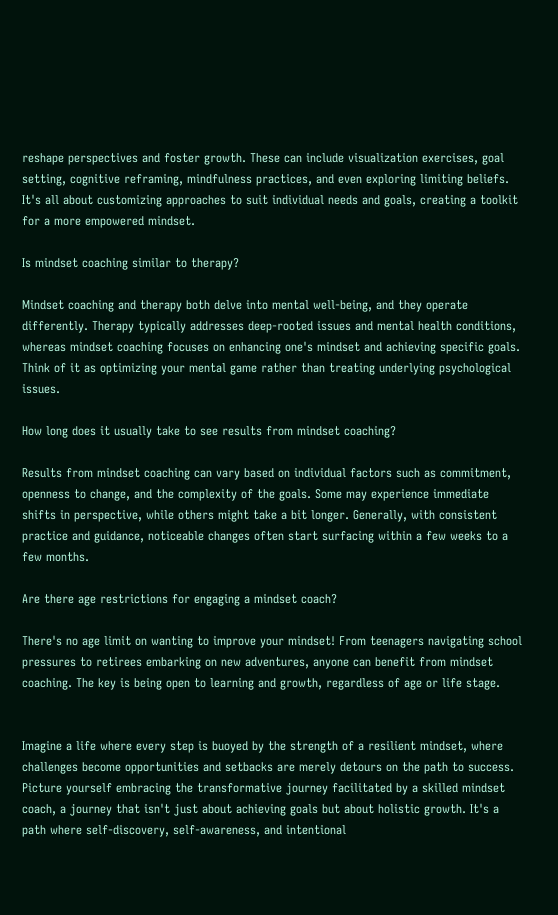reshape perspectives and foster growth. These can include visualization exercises, goal setting, cognitive reframing, mindfulness practices, and even exploring limiting beliefs. It's all about customizing approaches to suit individual needs and goals, creating a toolkit for a more empowered mindset.

Is mindset coaching similar to therapy?

Mindset coaching and therapy both delve into mental well-being, and they operate differently. Therapy typically addresses deep-rooted issues and mental health conditions, whereas mindset coaching focuses on enhancing one's mindset and achieving specific goals. Think of it as optimizing your mental game rather than treating underlying psychological issues.

How long does it usually take to see results from mindset coaching?

Results from mindset coaching can vary based on individual factors such as commitment, openness to change, and the complexity of the goals. Some may experience immediate shifts in perspective, while others might take a bit longer. Generally, with consistent practice and guidance, noticeable changes often start surfacing within a few weeks to a few months.

Are there age restrictions for engaging a mindset coach?

There's no age limit on wanting to improve your mindset! From teenagers navigating school pressures to retirees embarking on new adventures, anyone can benefit from mindset coaching. The key is being open to learning and growth, regardless of age or life stage.


Imagine a life where every step is buoyed by the strength of a resilient mindset, where challenges become opportunities and setbacks are merely detours on the path to success. Picture yourself embracing the transformative journey facilitated by a skilled mindset coach, a journey that isn't just about achieving goals but about holistic growth. It's a path where self-discovery, self-awareness, and intentional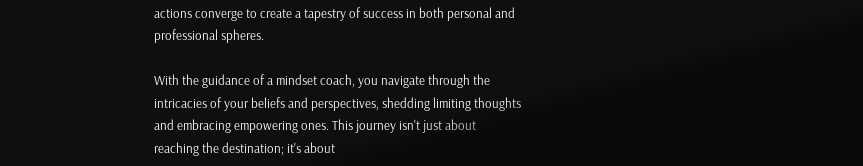actions converge to create a tapestry of success in both personal and professional spheres.

With the guidance of a mindset coach, you navigate through the intricacies of your beliefs and perspectives, shedding limiting thoughts and embracing empowering ones. This journey isn't just about reaching the destination; it's about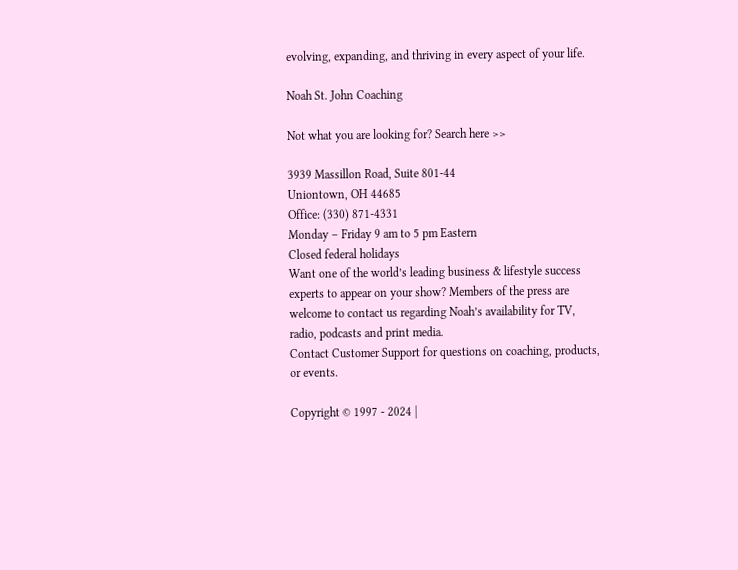evolving, expanding, and thriving in every aspect of your life.

Noah St. John Coaching

Not what you are looking for? Search here >>

3939 Massillon Road, Suite 801-44
Uniontown, OH 44685
Office: (330) 871-4331
Monday – Friday 9 am to 5 pm Eastern
Closed federal holidays
Want one of the world’s leading business & lifestyle success experts to appear on your show? Members of the press are welcome to contact us regarding Noah’s availability for TV, radio, podcasts and print media.
Contact Customer Support for questions on coaching, products, or events.

Copyright © 1997 - 2024 |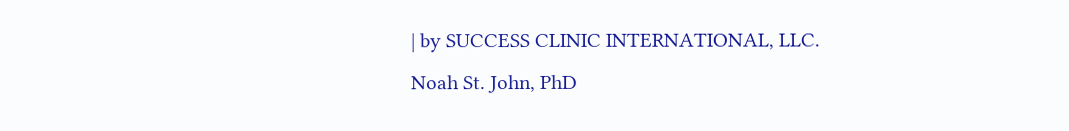| by SUCCESS CLINIC INTERNATIONAL, LLC. Noah St. John, PhD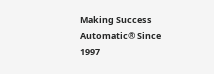Making Success Automatic® Since 1997